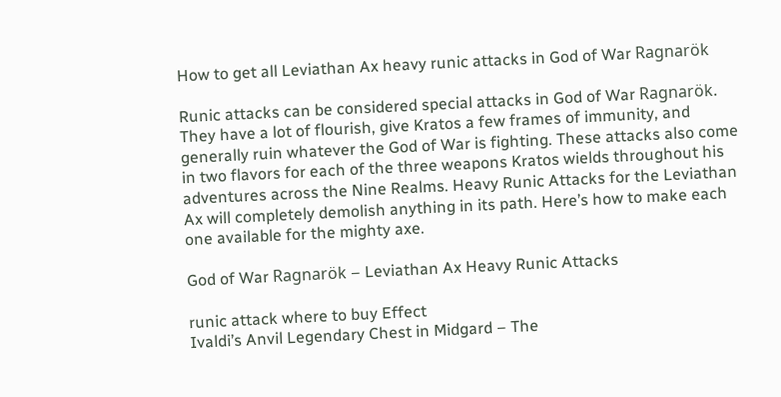How to get all Leviathan Ax heavy runic attacks in God of War Ragnarök

Runic attacks can be considered special attacks in God of War Ragnarök. They have a lot of flourish, give Kratos a few frames of immunity, and generally ruin whatever the God of War is fighting. These attacks also come in two flavors for each of the three weapons Kratos wields throughout his adventures across the Nine Realms. Heavy Runic Attacks for the Leviathan Ax will completely demolish anything in its path. Here’s how to make each one available for the mighty axe.

God of War Ragnarök – Leviathan Ax Heavy Runic Attacks

runic attack where to buy Effect
Ivaldi’s Anvil Legendary Chest in Midgard – The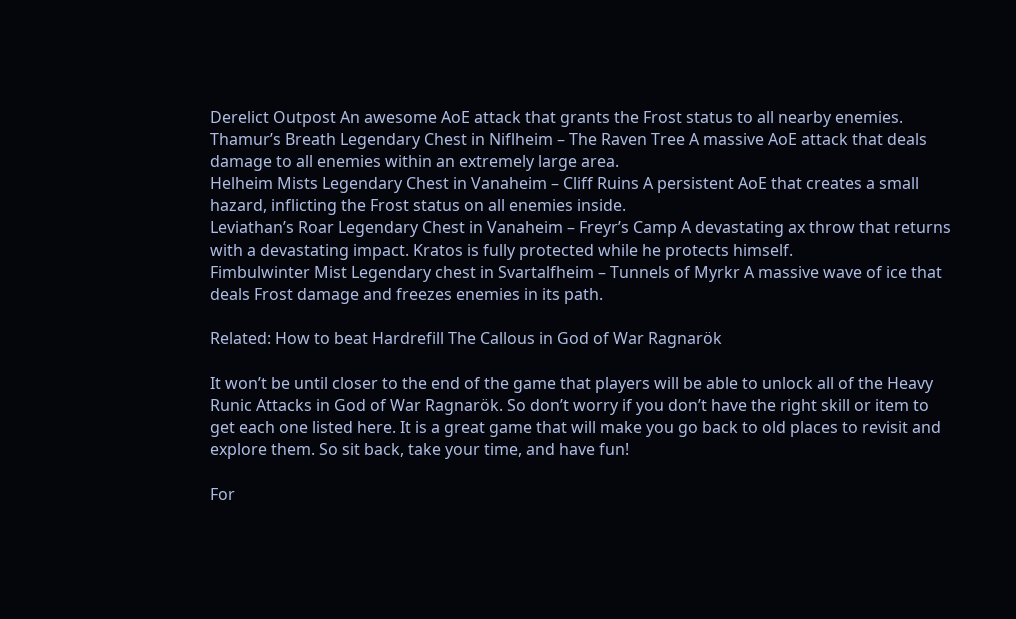Derelict Outpost An awesome AoE attack that grants the Frost status to all nearby enemies.
Thamur’s Breath Legendary Chest in Niflheim – The Raven Tree A massive AoE attack that deals damage to all enemies within an extremely large area.
Helheim Mists Legendary Chest in Vanaheim – Cliff Ruins A persistent AoE that creates a small hazard, inflicting the Frost status on all enemies inside.
Leviathan’s Roar Legendary Chest in Vanaheim – Freyr’s Camp A devastating ax throw that returns with a devastating impact. Kratos is fully protected while he protects himself.
Fimbulwinter Mist Legendary chest in Svartalfheim – Tunnels of Myrkr A massive wave of ice that deals Frost damage and freezes enemies in its path.

Related: How to beat Hardrefill The Callous in God of War Ragnarök

It won’t be until closer to the end of the game that players will be able to unlock all of the Heavy Runic Attacks in God of War Ragnarök. So don’t worry if you don’t have the right skill or item to get each one listed here. It is a great game that will make you go back to old places to revisit and explore them. So sit back, take your time, and have fun!

For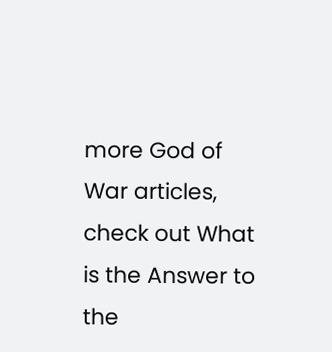more God of War articles, check out What is the Answer to the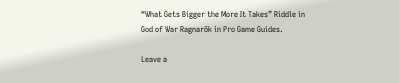“What Gets Bigger the More It Takes” Riddle in God of War Ragnarök in Pro Game Guides.

Leave a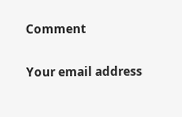Comment

Your email address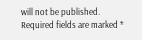will not be published. Required fields are marked *